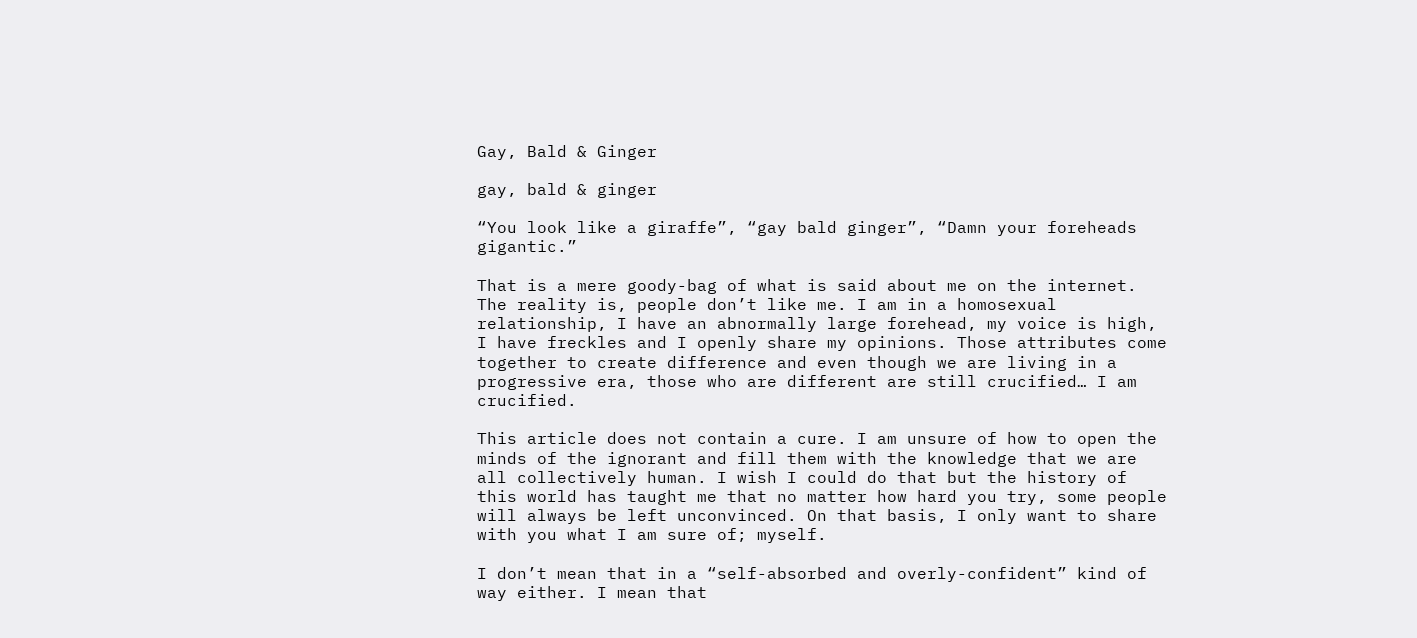Gay, Bald & Ginger

gay, bald & ginger

“You look like a giraffe”, “gay bald ginger”, “Damn your foreheads gigantic.”

That is a mere goody-bag of what is said about me on the internet. The reality is, people don’t like me. I am in a homosexual relationship, I have an abnormally large forehead, my voice is high, I have freckles and I openly share my opinions. Those attributes come together to create difference and even though we are living in a progressive era, those who are different are still crucified… I am crucified.

This article does not contain a cure. I am unsure of how to open the minds of the ignorant and fill them with the knowledge that we are all collectively human. I wish I could do that but the history of this world has taught me that no matter how hard you try, some people will always be left unconvinced. On that basis, I only want to share with you what I am sure of; myself.

I don’t mean that in a “self-absorbed and overly-confident” kind of way either. I mean that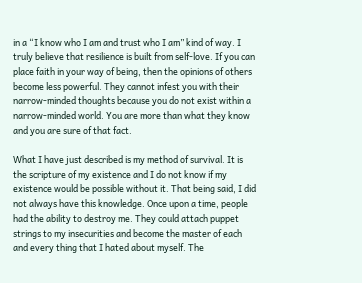in a “I know who I am and trust who I am” kind of way. I truly believe that resilience is built from self-love. If you can place faith in your way of being, then the opinions of others become less powerful. They cannot infest you with their narrow-minded thoughts because you do not exist within a narrow-minded world. You are more than what they know and you are sure of that fact.

What I have just described is my method of survival. It is the scripture of my existence and I do not know if my existence would be possible without it. That being said, I did not always have this knowledge. Once upon a time, people had the ability to destroy me. They could attach puppet strings to my insecurities and become the master of each and every thing that I hated about myself. The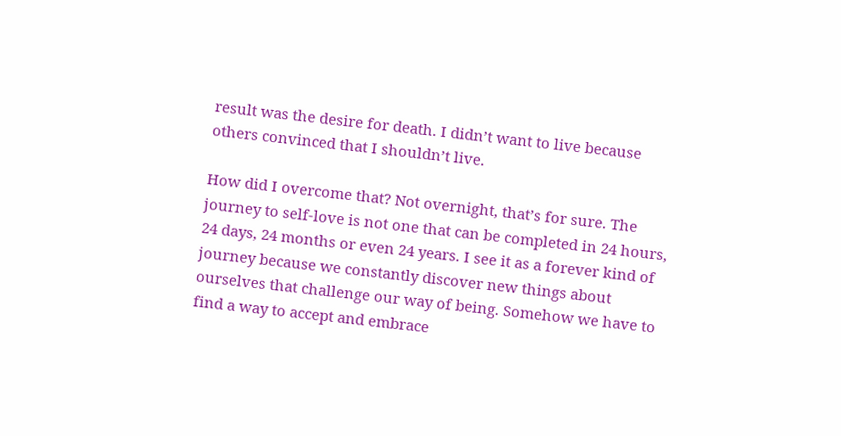result was the desire for death. I didn’t want to live because others convinced that I shouldn’t live.

How did I overcome that? Not overnight, that’s for sure. The journey to self-love is not one that can be completed in 24 hours, 24 days, 24 months or even 24 years. I see it as a forever kind of journey because we constantly discover new things about ourselves that challenge our way of being. Somehow we have to find a way to accept and embrace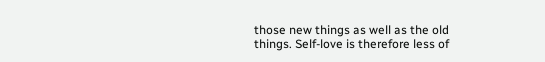those new things as well as the old things. Self-love is therefore less of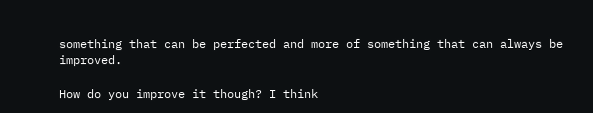something that can be perfected and more of something that can always be improved.

How do you improve it though? I think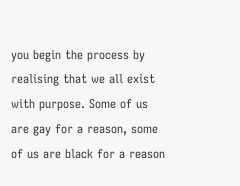you begin the process by realising that we all exist with purpose. Some of us are gay for a reason, some of us are black for a reason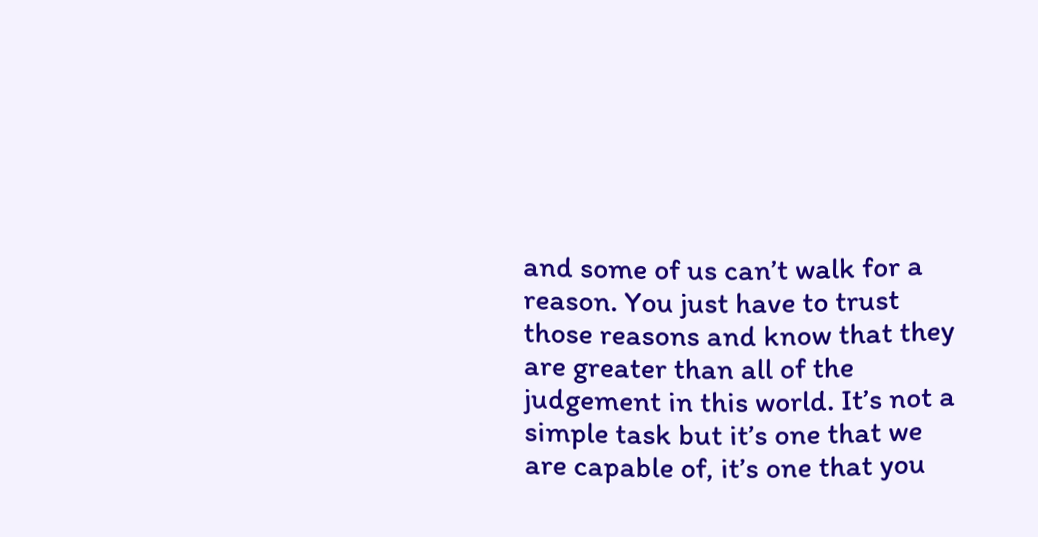and some of us can’t walk for a reason. You just have to trust those reasons and know that they are greater than all of the judgement in this world. It’s not a simple task but it’s one that we are capable of, it’s one that you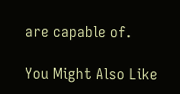are capable of.

You Might Also Like